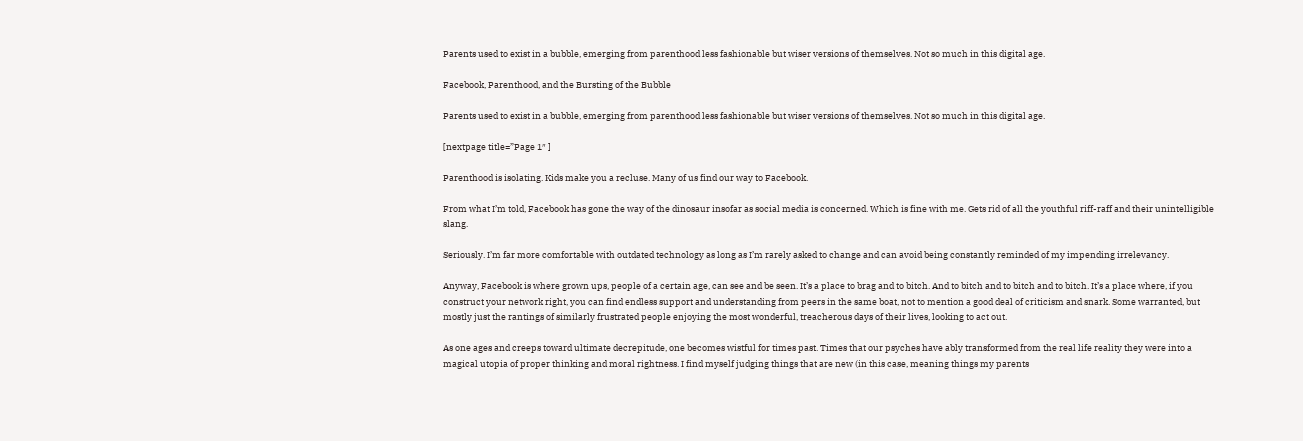Parents used to exist in a bubble, emerging from parenthood less fashionable but wiser versions of themselves. Not so much in this digital age.

Facebook, Parenthood, and the Bursting of the Bubble

Parents used to exist in a bubble, emerging from parenthood less fashionable but wiser versions of themselves. Not so much in this digital age.

[nextpage title=”Page 1″ ]

Parenthood is isolating. Kids make you a recluse. Many of us find our way to Facebook.

From what I’m told, Facebook has gone the way of the dinosaur insofar as social media is concerned. Which is fine with me. Gets rid of all the youthful riff-raff and their unintelligible slang.

Seriously. I’m far more comfortable with outdated technology as long as I’m rarely asked to change and can avoid being constantly reminded of my impending irrelevancy.

Anyway, Facebook is where grown ups, people of a certain age, can see and be seen. It’s a place to brag and to bitch. And to bitch and to bitch and to bitch. It’s a place where, if you construct your network right, you can find endless support and understanding from peers in the same boat, not to mention a good deal of criticism and snark. Some warranted, but mostly just the rantings of similarly frustrated people enjoying the most wonderful, treacherous days of their lives, looking to act out.

As one ages and creeps toward ultimate decrepitude, one becomes wistful for times past. Times that our psyches have ably transformed from the real life reality they were into a magical utopia of proper thinking and moral rightness. I find myself judging things that are new (in this case, meaning things my parents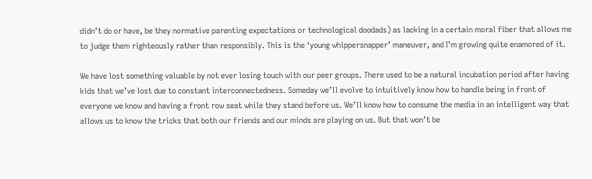didn’t do or have, be they normative parenting expectations or technological doodads) as lacking in a certain moral fiber that allows me to judge them righteously rather than responsibly. This is the ‘young whippersnapper’ maneuver, and I’m growing quite enamored of it.

We have lost something valuable by not ever losing touch with our peer groups. There used to be a natural incubation period after having kids that we’ve lost due to constant interconnectedness. Someday we’ll evolve to intuitively know how to handle being in front of everyone we know and having a front row seat while they stand before us. We’ll know how to consume the media in an intelligent way that allows us to know the tricks that both our friends and our minds are playing on us. But that won’t be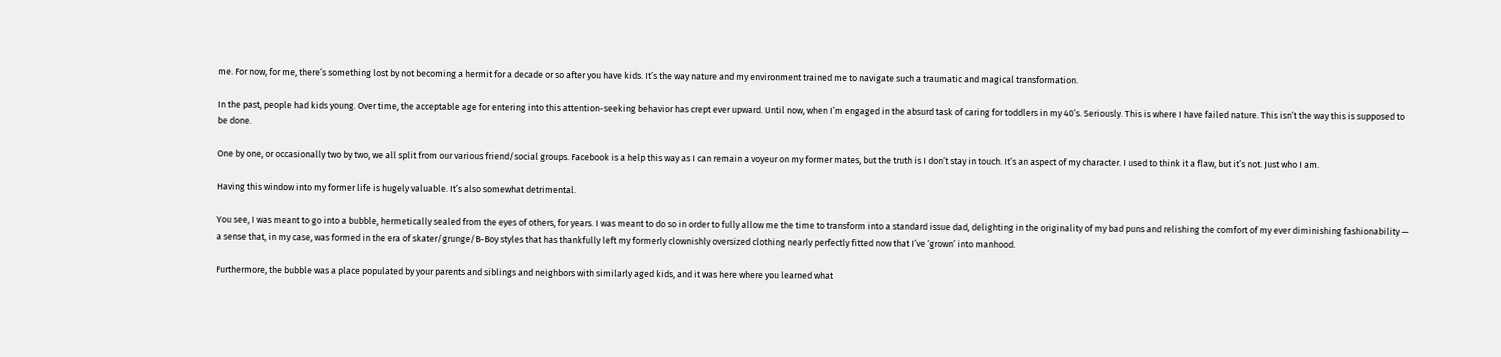me. For now, for me, there’s something lost by not becoming a hermit for a decade or so after you have kids. It’s the way nature and my environment trained me to navigate such a traumatic and magical transformation.

In the past, people had kids young. Over time, the acceptable age for entering into this attention-seeking behavior has crept ever upward. Until now, when I’m engaged in the absurd task of caring for toddlers in my 40’s. Seriously. This is where I have failed nature. This isn’t the way this is supposed to be done.

One by one, or occasionally two by two, we all split from our various friend/social groups. Facebook is a help this way as I can remain a voyeur on my former mates, but the truth is I don’t stay in touch. It’s an aspect of my character. I used to think it a flaw, but it’s not. Just who I am.

Having this window into my former life is hugely valuable. It’s also somewhat detrimental.

You see, I was meant to go into a bubble, hermetically sealed from the eyes of others, for years. I was meant to do so in order to fully allow me the time to transform into a standard issue dad, delighting in the originality of my bad puns and relishing the comfort of my ever diminishing fashionability — a sense that, in my case, was formed in the era of skater/grunge/B-Boy styles that has thankfully left my formerly clownishly oversized clothing nearly perfectly fitted now that I’ve ‘grown’ into manhood.

Furthermore, the bubble was a place populated by your parents and siblings and neighbors with similarly aged kids, and it was here where you learned what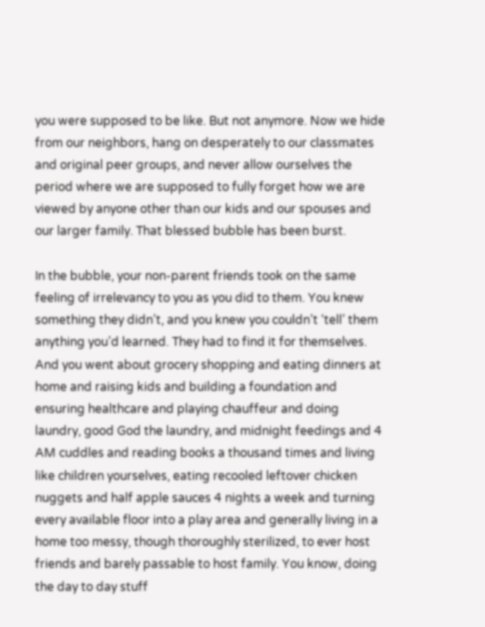you were supposed to be like. But not anymore. Now we hide from our neighbors, hang on desperately to our classmates and original peer groups, and never allow ourselves the period where we are supposed to fully forget how we are viewed by anyone other than our kids and our spouses and our larger family. That blessed bubble has been burst.

In the bubble, your non-parent friends took on the same feeling of irrelevancy to you as you did to them. You knew something they didn’t, and you knew you couldn’t ‘tell’ them anything you’d learned. They had to find it for themselves. And you went about grocery shopping and eating dinners at home and raising kids and building a foundation and ensuring healthcare and playing chauffeur and doing laundry, good God the laundry, and midnight feedings and 4 AM cuddles and reading books a thousand times and living like children yourselves, eating recooled leftover chicken nuggets and half apple sauces 4 nights a week and turning every available floor into a play area and generally living in a home too messy, though thoroughly sterilized, to ever host friends and barely passable to host family. You know, doing the day to day stuff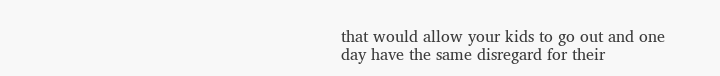that would allow your kids to go out and one day have the same disregard for their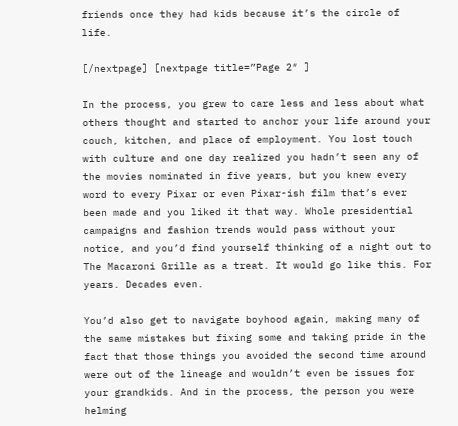friends once they had kids because it’s the circle of life.

[/nextpage] [nextpage title=”Page 2″ ]

In the process, you grew to care less and less about what others thought and started to anchor your life around your couch, kitchen, and place of employment. You lost touch with culture and one day realized you hadn’t seen any of the movies nominated in five years, but you knew every word to every Pixar or even Pixar-ish film that’s ever been made and you liked it that way. Whole presidential campaigns and fashion trends would pass without your notice, and you’d find yourself thinking of a night out to The Macaroni Grille as a treat. It would go like this. For years. Decades even.

You’d also get to navigate boyhood again, making many of the same mistakes but fixing some and taking pride in the fact that those things you avoided the second time around were out of the lineage and wouldn’t even be issues for your grandkids. And in the process, the person you were helming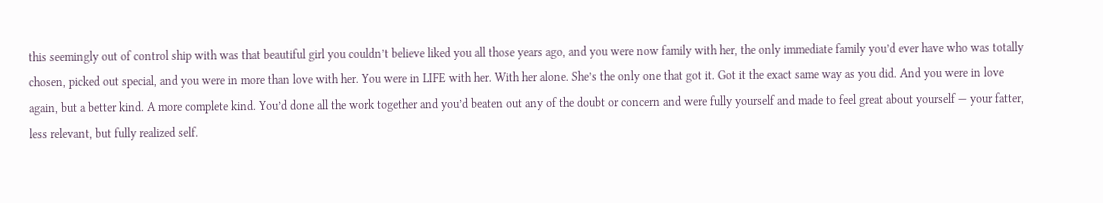this seemingly out of control ship with was that beautiful girl you couldn’t believe liked you all those years ago, and you were now family with her, the only immediate family you’d ever have who was totally chosen, picked out special, and you were in more than love with her. You were in LIFE with her. With her alone. She’s the only one that got it. Got it the exact same way as you did. And you were in love again, but a better kind. A more complete kind. You’d done all the work together and you’d beaten out any of the doubt or concern and were fully yourself and made to feel great about yourself — your fatter, less relevant, but fully realized self.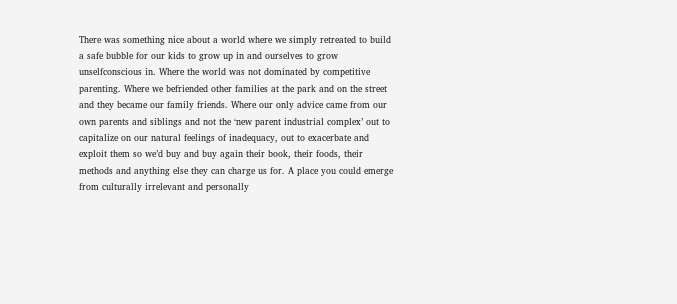There was something nice about a world where we simply retreated to build a safe bubble for our kids to grow up in and ourselves to grow unselfconscious in. Where the world was not dominated by competitive parenting. Where we befriended other families at the park and on the street and they became our family friends. Where our only advice came from our own parents and siblings and not the ‘new parent industrial complex’ out to capitalize on our natural feelings of inadequacy, out to exacerbate and exploit them so we’d buy and buy again their book, their foods, their methods and anything else they can charge us for. A place you could emerge from culturally irrelevant and personally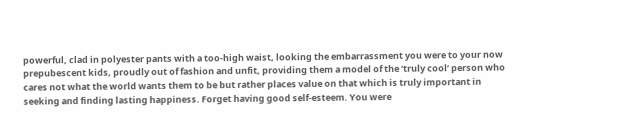powerful, clad in polyester pants with a too-high waist, looking the embarrassment you were to your now prepubescent kids, proudly out of fashion and unfit, providing them a model of the ‘truly cool’ person who cares not what the world wants them to be but rather places value on that which is truly important in seeking and finding lasting happiness. Forget having good self-esteem. You were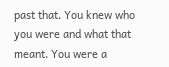past that. You knew who you were and what that meant. You were a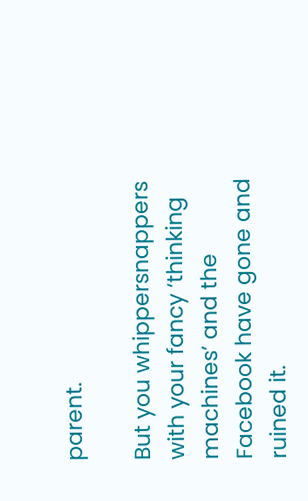parent.

But you whippersnappers with your fancy ‘thinking machines’ and the Facebook have gone and ruined it.